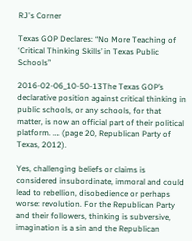RJ's Corner

Texas GOP Declares: “No More Teaching of ‘Critical Thinking Skills’ in Texas Public Schools”

2016-02-06_10-50-13The Texas GOP’s declarative position against critical thinking in public schools, or any schools, for that matter, is now an official part of their political platform. …. (page 20, Republican Party of Texas, 2012).

Yes, challenging beliefs or claims is considered insubordinate, immoral and could lead to rebellion, disobedience or perhaps worse: revolution. For the Republican Party and their followers, thinking is subversive, imagination is a sin and the Republican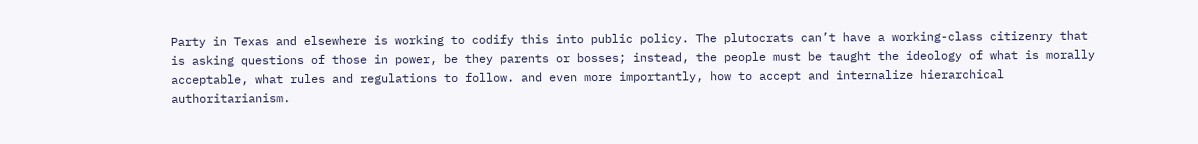Party in Texas and elsewhere is working to codify this into public policy. The plutocrats can’t have a working-class citizenry that is asking questions of those in power, be they parents or bosses; instead, the people must be taught the ideology of what is morally acceptable, what rules and regulations to follow. and even more importantly, how to accept and internalize hierarchical authoritarianism.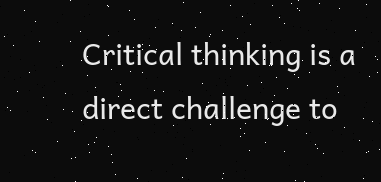Critical thinking is a direct challenge to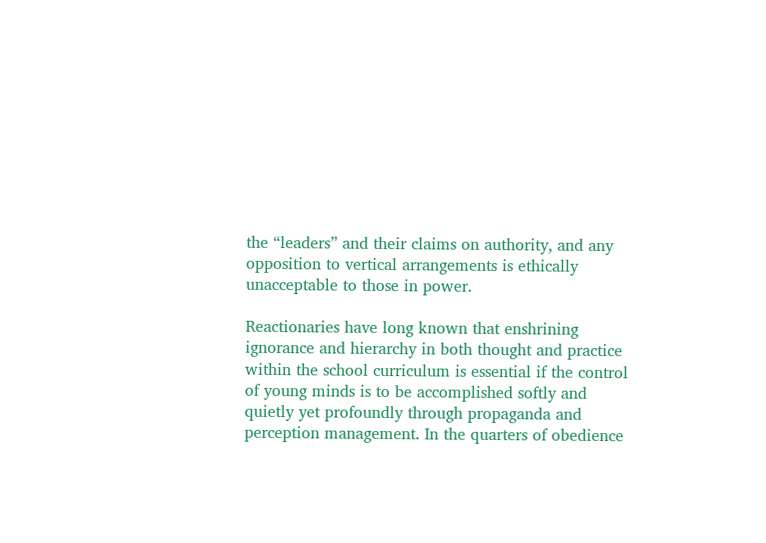the “leaders” and their claims on authority, and any opposition to vertical arrangements is ethically unacceptable to those in power.

Reactionaries have long known that enshrining ignorance and hierarchy in both thought and practice within the school curriculum is essential if the control of young minds is to be accomplished softly and quietly yet profoundly through propaganda and perception management. In the quarters of obedience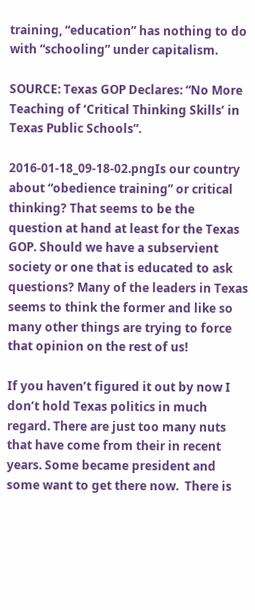training, “education” has nothing to do with “schooling” under capitalism.

SOURCE: Texas GOP Declares: “No More Teaching of ‘Critical Thinking Skills’ in Texas Public Schools”.

2016-01-18_09-18-02.pngIs our country about “obedience training” or critical thinking? That seems to be the question at hand at least for the Texas GOP. Should we have a subservient society or one that is educated to ask questions? Many of the leaders in Texas seems to think the former and like so many other things are trying to force that opinion on the rest of us!

If you haven’t figured it out by now I don’t hold Texas politics in much regard. There are just too many nuts that have come from their in recent years. Some became president and some want to get there now.  There is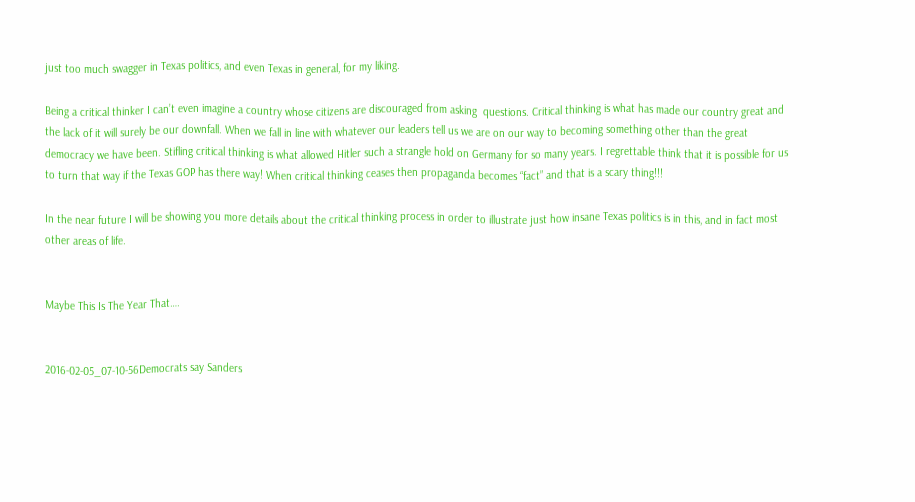just too much swagger in Texas politics, and even Texas in general, for my liking.

Being a critical thinker I can’t even imagine a country whose citizens are discouraged from asking  questions. Critical thinking is what has made our country great and the lack of it will surely be our downfall. When we fall in line with whatever our leaders tell us we are on our way to becoming something other than the great democracy we have been. Stifling critical thinking is what allowed Hitler such a strangle hold on Germany for so many years. I regrettable think that it is possible for us to turn that way if the Texas GOP has there way! When critical thinking ceases then propaganda becomes “fact” and that is a scary thing!!!

In the near future I will be showing you more details about the critical thinking process in order to illustrate just how insane Texas politics is in this, and in fact most other areas of life.


Maybe This Is The Year That….


2016-02-05_07-10-56Democrats say Sanders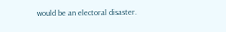would be an electoral disaster.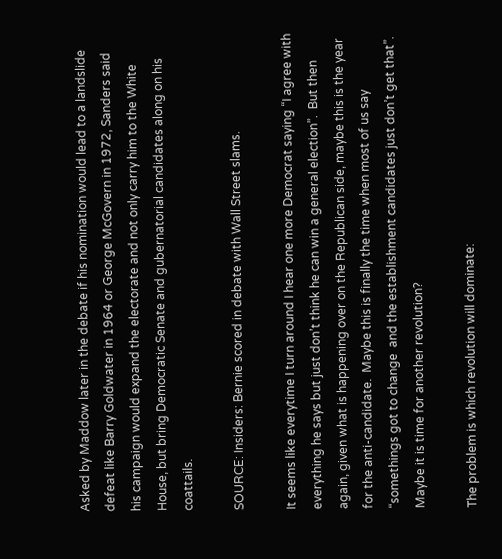Asked by Maddow later in the debate if his nomination would lead to a landslide defeat like Barry Goldwater in 1964 or George McGovern in 1972, Sanders said his campaign would expand the electorate and not only carry him to the White House, but bring Democratic Senate and gubernatorial candidates along on his coattails.

SOURCE: Insiders: Bernie scored in debate with Wall Street slams.

It seems like everytime I turn around I hear one more Democrat saying “I agree with everything he says but just don’t think he can win a general election”.  But then again, given what is happening over on the Republican side, maybe this is the year for the anti-candidate.  Maybe this is finally the time when most of us say “somethings got to change  and the establishment candidates just don’t get that”. Maybe it is time for another revolution?

The problem is which revolution will dominate: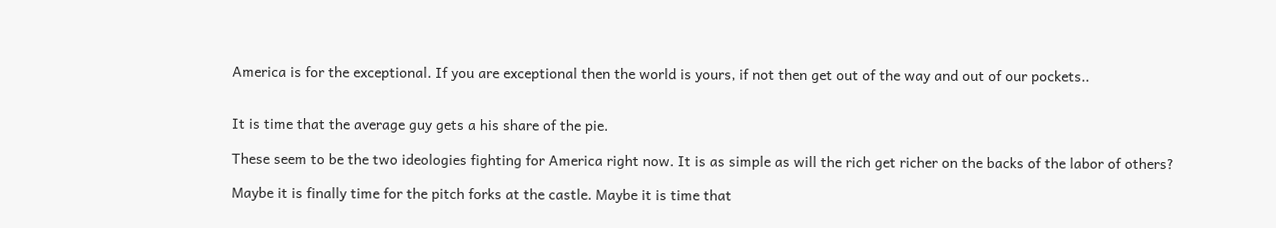America is for the exceptional. If you are exceptional then the world is yours, if not then get out of the way and out of our pockets..


It is time that the average guy gets a his share of the pie.

These seem to be the two ideologies fighting for America right now. It is as simple as will the rich get richer on the backs of the labor of others?

Maybe it is finally time for the pitch forks at the castle. Maybe it is time that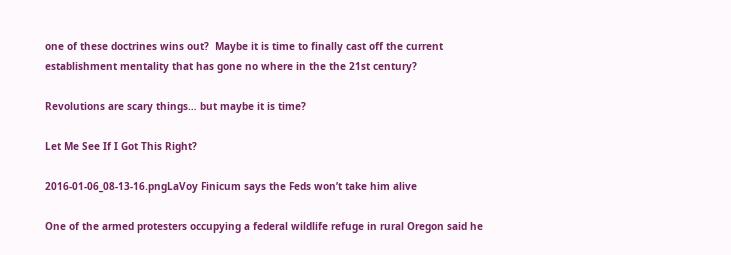one of these doctrines wins out?  Maybe it is time to finally cast off the current establishment mentality that has gone no where in the the 21st century?

Revolutions are scary things… but maybe it is time?

Let Me See If I Got This Right?

2016-01-06_08-13-16.pngLaVoy Finicum says the Feds won’t take him alive

One of the armed protesters occupying a federal wildlife refuge in rural Oregon said he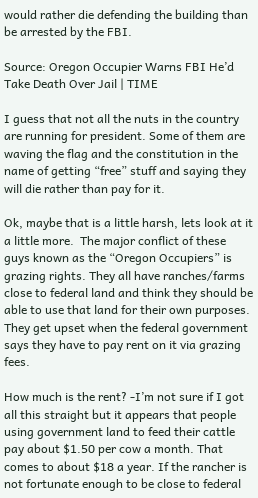would rather die defending the building than be arrested by the FBI.

Source: Oregon Occupier Warns FBI He’d Take Death Over Jail | TIME

I guess that not all the nuts in the country are running for president. Some of them are waving the flag and the constitution in the name of getting “free” stuff and saying they will die rather than pay for it.

Ok, maybe that is a little harsh, lets look at it a little more.  The major conflict of these guys known as the “Oregon Occupiers” is grazing rights. They all have ranches/farms  close to federal land and think they should be able to use that land for their own purposes. They get upset when the federal government says they have to pay rent on it via grazing fees.

How much is the rent? -I’m not sure if I got all this straight but it appears that people using government land to feed their cattle pay about $1.50 per cow a month. That comes to about $18 a year. If the rancher is not fortunate enough to be close to federal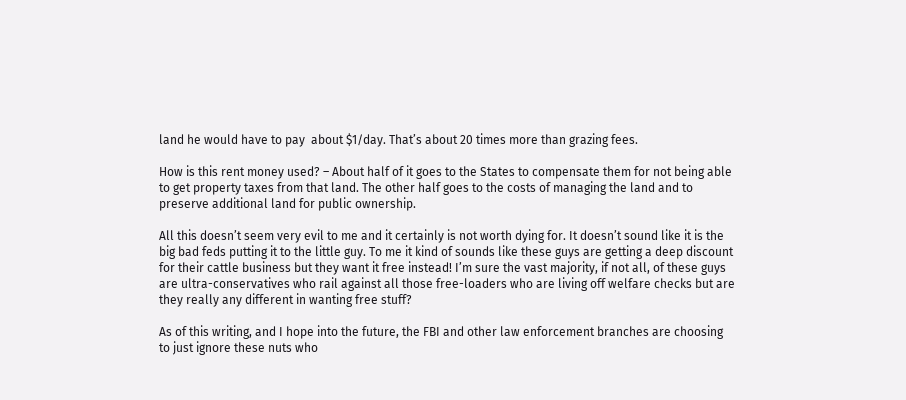land he would have to pay  about $1/day. That’s about 20 times more than grazing fees.

How is this rent money used? – About half of it goes to the States to compensate them for not being able to get property taxes from that land. The other half goes to the costs of managing the land and to preserve additional land for public ownership.

All this doesn’t seem very evil to me and it certainly is not worth dying for. It doesn’t sound like it is the big bad feds putting it to the little guy. To me it kind of sounds like these guys are getting a deep discount for their cattle business but they want it free instead! I’m sure the vast majority, if not all, of these guys are ultra-conservatives who rail against all those free-loaders who are living off welfare checks but are they really any different in wanting free stuff?

As of this writing, and I hope into the future, the FBI and other law enforcement branches are choosing to just ignore these nuts who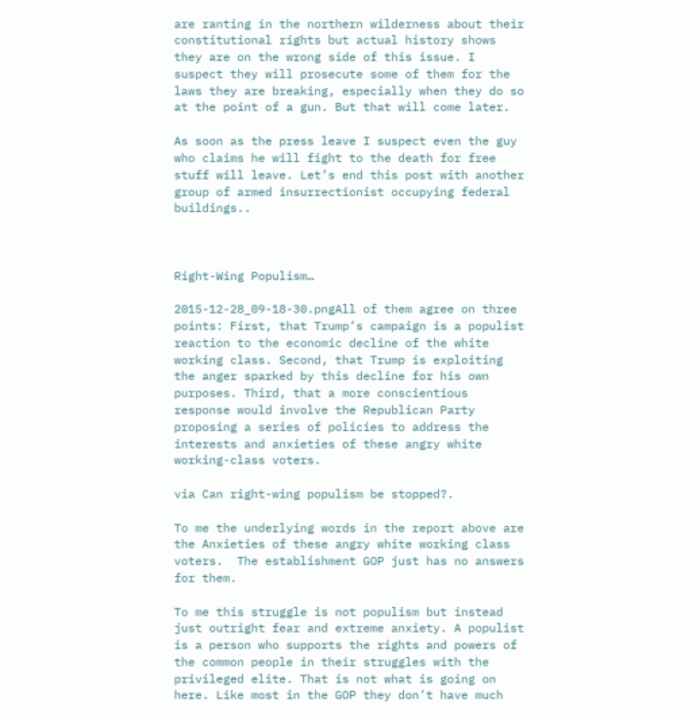are ranting in the northern wilderness about their constitutional rights but actual history shows they are on the wrong side of this issue. I suspect they will prosecute some of them for the laws they are breaking, especially when they do so at the point of a gun. But that will come later.

As soon as the press leave I suspect even the guy who claims he will fight to the death for free stuff will leave. Let’s end this post with another group of armed insurrectionist occupying federal buildings..



Right-Wing Populism…

2015-12-28_09-18-30.pngAll of them agree on three points: First, that Trump’s campaign is a populist reaction to the economic decline of the white working class. Second, that Trump is exploiting the anger sparked by this decline for his own purposes. Third, that a more conscientious response would involve the Republican Party proposing a series of policies to address the interests and anxieties of these angry white working-class voters.

via Can right-wing populism be stopped?.

To me the underlying words in the report above are the Anxieties of these angry white working class voters.  The establishment GOP just has no answers for them.

To me this struggle is not populism but instead just outright fear and extreme anxiety. A populist is a person who supports the rights and powers of the common people in their struggles with the privileged elite. That is not what is going on here. Like most in the GOP they don’t have much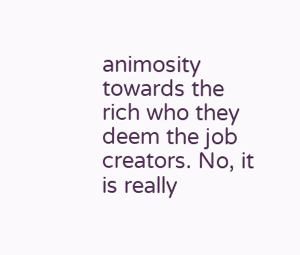animosity towards the rich who they deem the job creators. No, it is really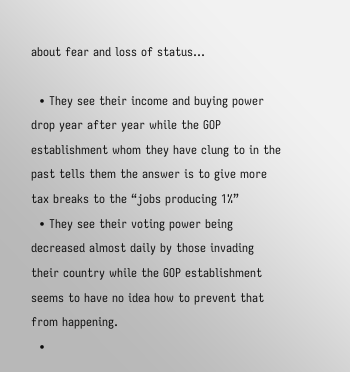about fear and loss of status…

  • They see their income and buying power drop year after year while the GOP establishment whom they have clung to in the past tells them the answer is to give more tax breaks to the “jobs producing 1%”
  • They see their voting power being decreased almost daily by those invading their country while the GOP establishment seems to have no idea how to prevent that from happening.
  •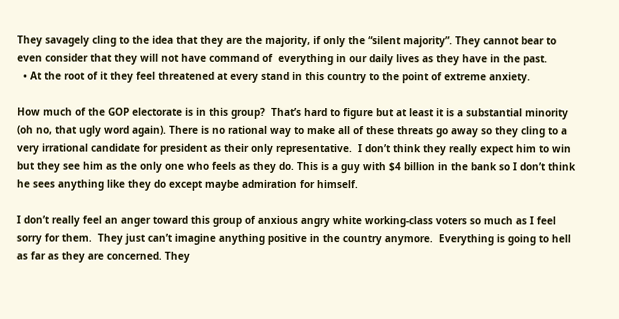They savagely cling to the idea that they are the majority, if only the “silent majority”. They cannot bear to even consider that they will not have command of  everything in our daily lives as they have in the past.
  • At the root of it they feel threatened at every stand in this country to the point of extreme anxiety.

How much of the GOP electorate is in this group?  That’s hard to figure but at least it is a substantial minority (oh no, that ugly word again). There is no rational way to make all of these threats go away so they cling to a very irrational candidate for president as their only representative.  I don’t think they really expect him to win but they see him as the only one who feels as they do. This is a guy with $4 billion in the bank so I don’t think he sees anything like they do except maybe admiration for himself.

I don’t really feel an anger toward this group of anxious angry white working-class voters so much as I feel sorry for them.  They just can’t imagine anything positive in the country anymore.  Everything is going to hell as far as they are concerned. They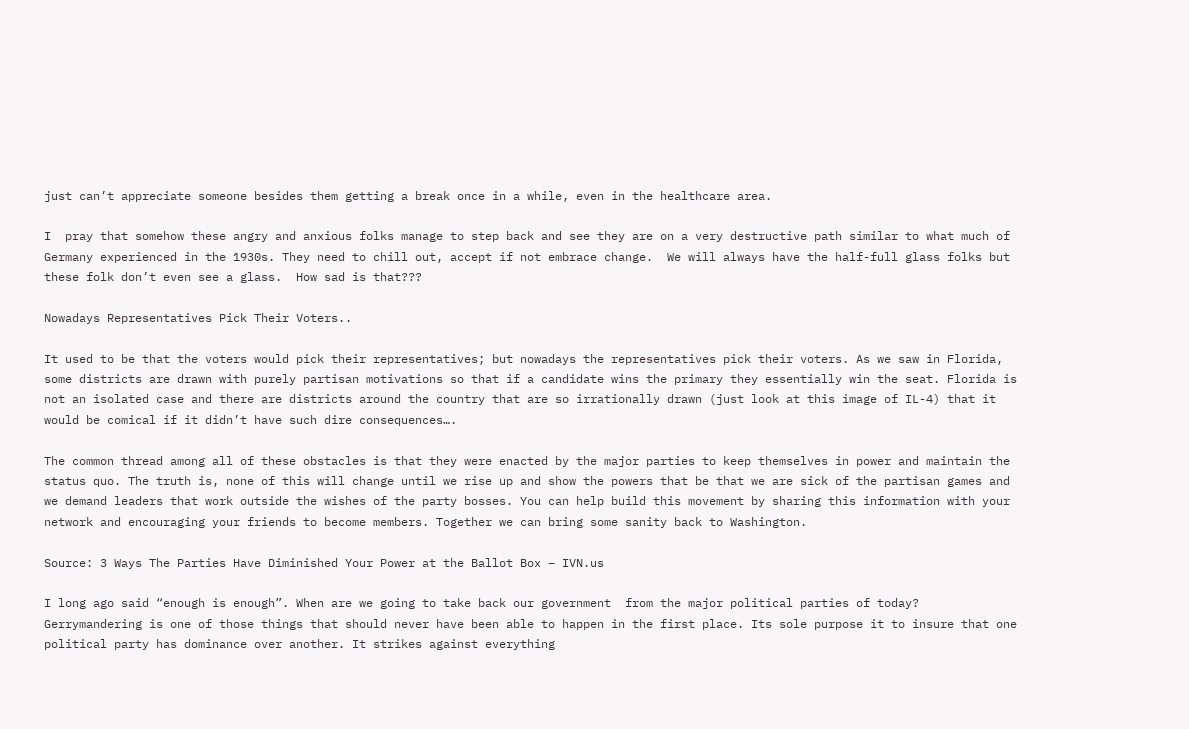just can’t appreciate someone besides them getting a break once in a while, even in the healthcare area.

I  pray that somehow these angry and anxious folks manage to step back and see they are on a very destructive path similar to what much of Germany experienced in the 1930s. They need to chill out, accept if not embrace change.  We will always have the half-full glass folks but these folk don’t even see a glass.  How sad is that???

Nowadays Representatives Pick Their Voters..

It used to be that the voters would pick their representatives; but nowadays the representatives pick their voters. As we saw in Florida, some districts are drawn with purely partisan motivations so that if a candidate wins the primary they essentially win the seat. Florida is not an isolated case and there are districts around the country that are so irrationally drawn (just look at this image of IL-4) that it would be comical if it didn’t have such dire consequences….

The common thread among all of these obstacles is that they were enacted by the major parties to keep themselves in power and maintain the status quo. The truth is, none of this will change until we rise up and show the powers that be that we are sick of the partisan games and we demand leaders that work outside the wishes of the party bosses. You can help build this movement by sharing this information with your network and encouraging your friends to become members. Together we can bring some sanity back to Washington.

Source: 3 Ways The Parties Have Diminished Your Power at the Ballot Box – IVN.us

I long ago said “enough is enough”. When are we going to take back our government  from the major political parties of today? Gerrymandering is one of those things that should never have been able to happen in the first place. Its sole purpose it to insure that one political party has dominance over another. It strikes against everything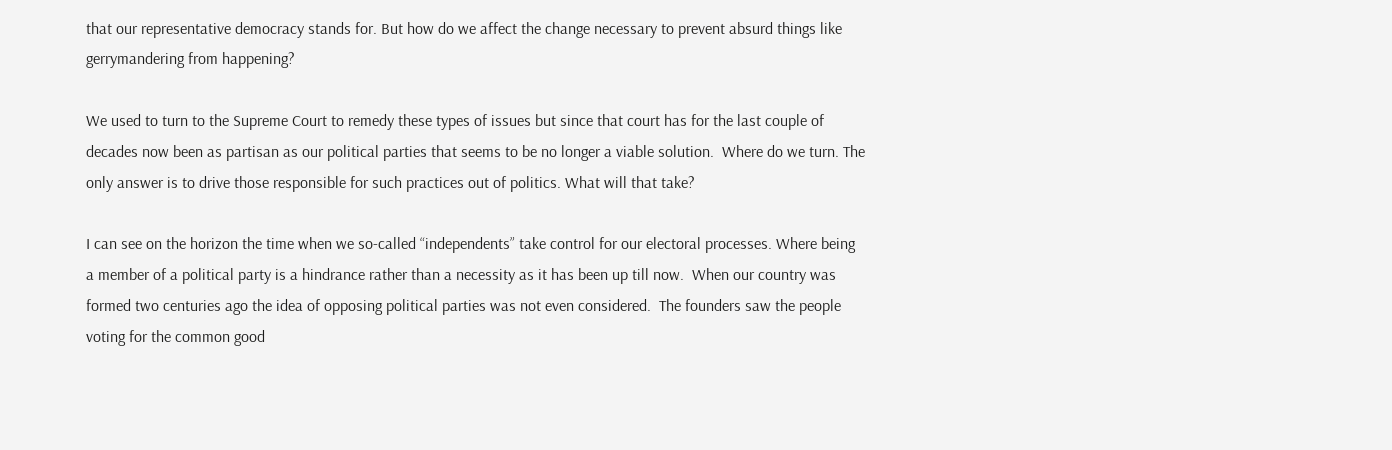that our representative democracy stands for. But how do we affect the change necessary to prevent absurd things like gerrymandering from happening?

We used to turn to the Supreme Court to remedy these types of issues but since that court has for the last couple of decades now been as partisan as our political parties that seems to be no longer a viable solution.  Where do we turn. The only answer is to drive those responsible for such practices out of politics. What will that take?

I can see on the horizon the time when we so-called “independents” take control for our electoral processes. Where being a member of a political party is a hindrance rather than a necessity as it has been up till now.  When our country was formed two centuries ago the idea of opposing political parties was not even considered.  The founders saw the people voting for the common good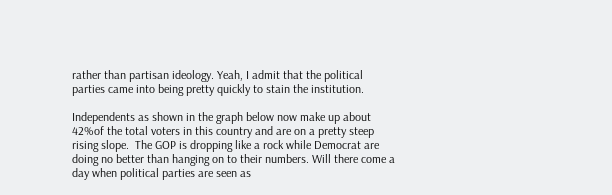rather than partisan ideology. Yeah, I admit that the political parties came into being pretty quickly to stain the institution.

Independents as shown in the graph below now make up about 42%of the total voters in this country and are on a pretty steep rising slope.  The GOP is dropping like a rock while Democrat are doing no better than hanging on to their numbers. Will there come a day when political parties are seen as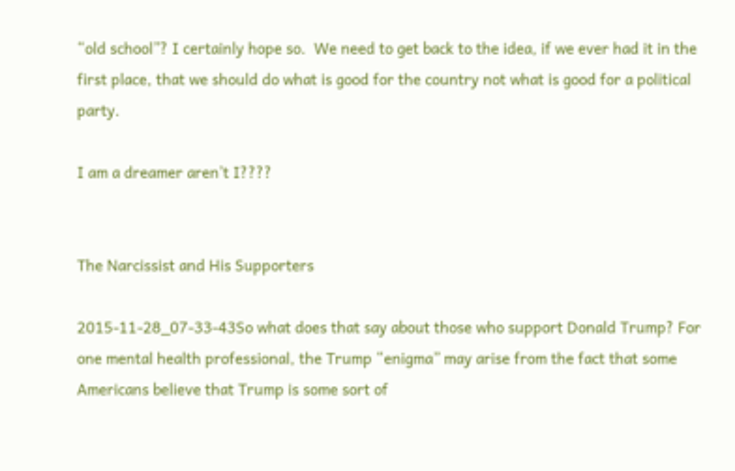“old school”? I certainly hope so.  We need to get back to the idea, if we ever had it in the first place, that we should do what is good for the country not what is good for a political party.

I am a dreamer aren’t I????


The Narcissist and His Supporters

2015-11-28_07-33-43So what does that say about those who support Donald Trump? For one mental health professional, the Trump “enigma” may arise from the fact that some Americans believe that Trump is some sort of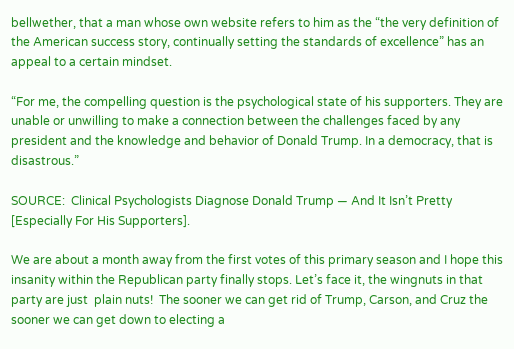bellwether, that a man whose own website refers to him as the “the very definition of the American success story, continually setting the standards of excellence” has an appeal to a certain mindset.

“For me, the compelling question is the psychological state of his supporters. They are unable or unwilling to make a connection between the challenges faced by any president and the knowledge and behavior of Donald Trump. In a democracy, that is disastrous.”

SOURCE:  Clinical Psychologists Diagnose Donald Trump — And It Isn’t Pretty [Especially For His Supporters].

We are about a month away from the first votes of this primary season and I hope this insanity within the Republican party finally stops. Let’s face it, the wingnuts in that party are just  plain nuts!  The sooner we can get rid of Trump, Carson, and Cruz the sooner we can get down to electing a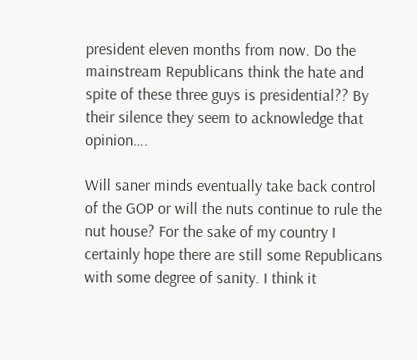president eleven months from now. Do the mainstream Republicans think the hate and spite of these three guys is presidential?? By their silence they seem to acknowledge that opinion….

Will saner minds eventually take back control of the GOP or will the nuts continue to rule the nut house? For the sake of my country I certainly hope there are still some Republicans with some degree of sanity. I think it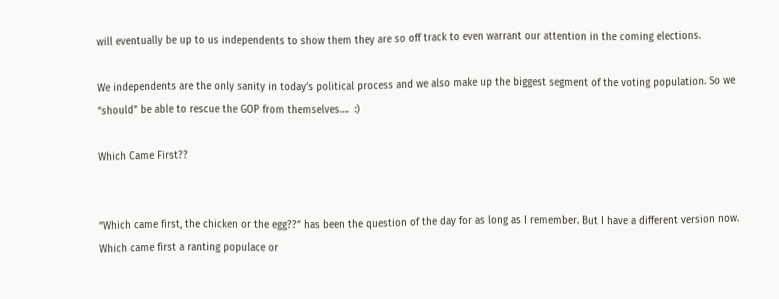will eventually be up to us independents to show them they are so off track to even warrant our attention in the coming elections.

We independents are the only sanity in today’s political process and we also make up the biggest segment of the voting population. So we “should” be able to rescue the GOP from themselves….  :)

Which Came First??


“Which came first, the chicken or the egg??” has been the question of the day for as long as I remember. But I have a different version now. Which came first a ranting populace or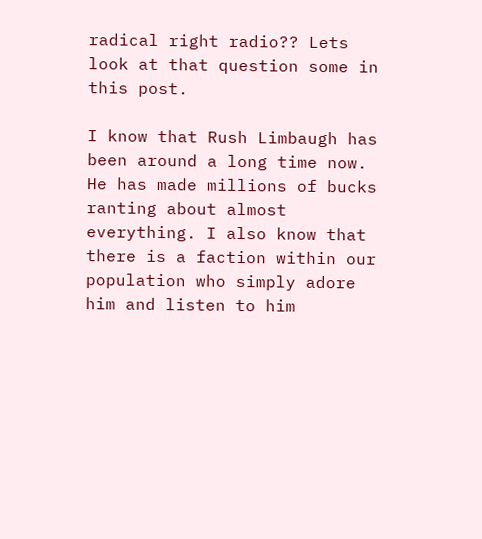radical right radio?? Lets look at that question some in this post.

I know that Rush Limbaugh has been around a long time now.  He has made millions of bucks ranting about almost everything. I also know that there is a faction within our population who simply adore him and listen to him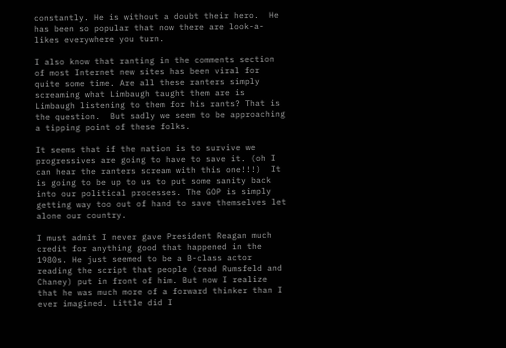constantly. He is without a doubt their hero.  He has been so popular that now there are look-a-likes everywhere you turn.

I also know that ranting in the comments section of most Internet new sites has been viral for quite some time. Are all these ranters simply screaming what Limbaugh taught them are is Limbaugh listening to them for his rants? That is the question.  But sadly we seem to be approaching a tipping point of these folks.

It seems that if the nation is to survive we progressives are going to have to save it. (oh I can hear the ranters scream with this one!!!)  It is going to be up to us to put some sanity back into our political processes. The GOP is simply getting way too out of hand to save themselves let alone our country.

I must admit I never gave President Reagan much credit for anything good that happened in the 1980s. He just seemed to be a B-class actor reading the script that people (read Rumsfeld and Chaney) put in front of him. But now I realize that he was much more of a forward thinker than I ever imagined. Little did I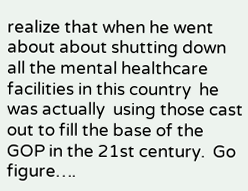realize that when he went about about shutting down all the mental healthcare facilities in this country  he was actually  using those cast out to fill the base of the GOP in the 21st century.  Go figure….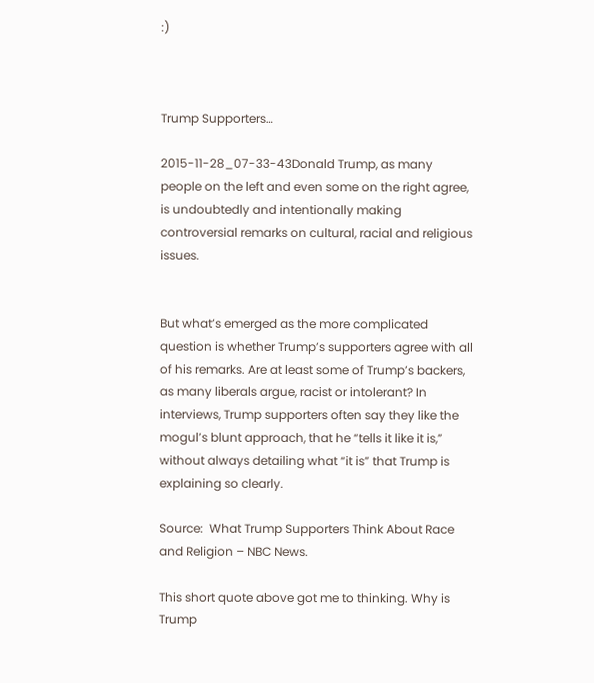:)



Trump Supporters…

2015-11-28_07-33-43Donald Trump, as many people on the left and even some on the right agree, is undoubtedly and intentionally making controversial remarks on cultural, racial and religious issues.


But what’s emerged as the more complicated question is whether Trump’s supporters agree with all of his remarks. Are at least some of Trump’s backers, as many liberals argue, racist or intolerant? In interviews, Trump supporters often say they like the mogul’s blunt approach, that he “tells it like it is,” without always detailing what “it is” that Trump is explaining so clearly.

Source:  What Trump Supporters Think About Race and Religion – NBC News.

This short quote above got me to thinking. Why is Trump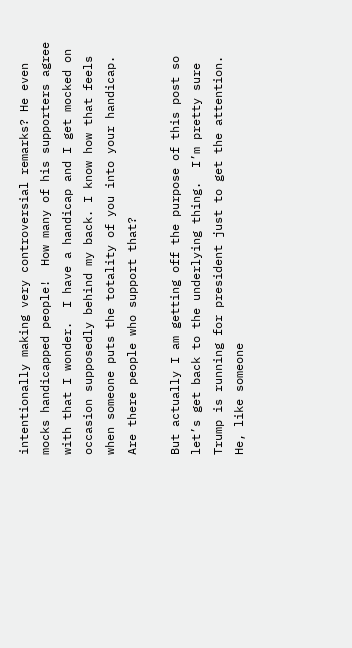intentionally making very controversial remarks? He even mocks handicapped people!  How many of his supporters agree with that I wonder.  I have a handicap and I get mocked on occasion supposedly behind my back. I know how that feels when someone puts the totality of you into your handicap. Are there people who support that?

But actually I am getting off the purpose of this post so let’s get back to the underlying thing.  I’m pretty sure Trump is running for president just to get the attention.  He, like someone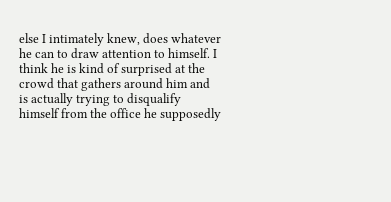else I intimately knew, does whatever he can to draw attention to himself. I think he is kind of surprised at the crowd that gathers around him and is actually trying to disqualify himself from the office he supposedly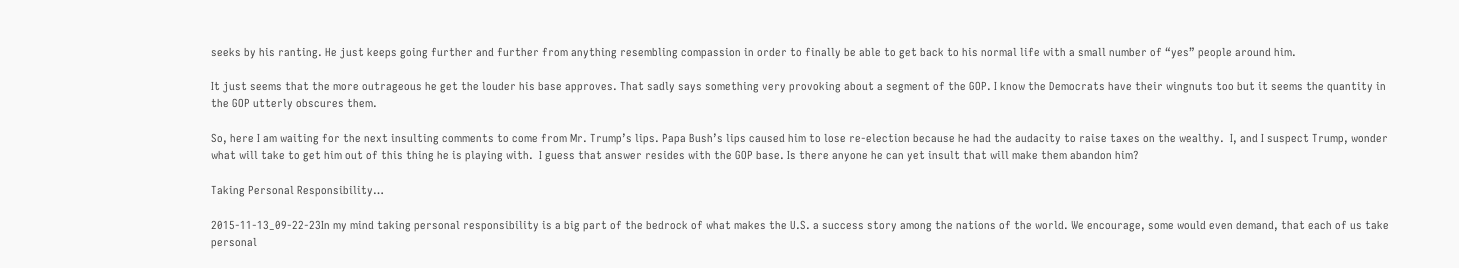seeks by his ranting. He just keeps going further and further from anything resembling compassion in order to finally be able to get back to his normal life with a small number of “yes” people around him.

It just seems that the more outrageous he get the louder his base approves. That sadly says something very provoking about a segment of the GOP. I know the Democrats have their wingnuts too but it seems the quantity in the GOP utterly obscures them.

So, here I am waiting for the next insulting comments to come from Mr. Trump’s lips. Papa Bush’s lips caused him to lose re-election because he had the audacity to raise taxes on the wealthy.  I, and I suspect Trump, wonder what will take to get him out of this thing he is playing with.  I guess that answer resides with the GOP base. Is there anyone he can yet insult that will make them abandon him?

Taking Personal Responsibility…

2015-11-13_09-22-23In my mind taking personal responsibility is a big part of the bedrock of what makes the U.S. a success story among the nations of the world. We encourage, some would even demand, that each of us take personal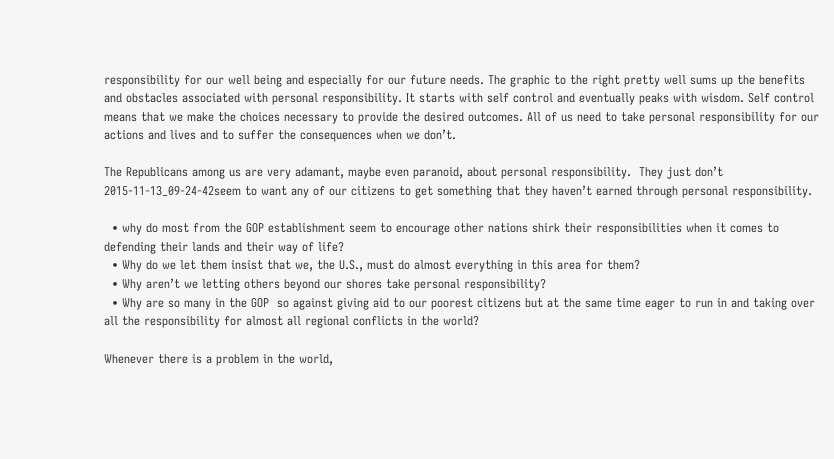responsibility for our well being and especially for our future needs. The graphic to the right pretty well sums up the benefits and obstacles associated with personal responsibility. It starts with self control and eventually peaks with wisdom. Self control means that we make the choices necessary to provide the desired outcomes. All of us need to take personal responsibility for our actions and lives and to suffer the consequences when we don’t.

The Republicans among us are very adamant, maybe even paranoid, about personal responsibility.  They just don’t 2015-11-13_09-24-42seem to want any of our citizens to get something that they haven’t earned through personal responsibility.

  • why do most from the GOP establishment seem to encourage other nations shirk their responsibilities when it comes to defending their lands and their way of life?
  • Why do we let them insist that we, the U.S., must do almost everything in this area for them?
  • Why aren’t we letting others beyond our shores take personal responsibility?
  • Why are so many in the GOP  so against giving aid to our poorest citizens but at the same time eager to run in and taking over all the responsibility for almost all regional conflicts in the world?

Whenever there is a problem in the world,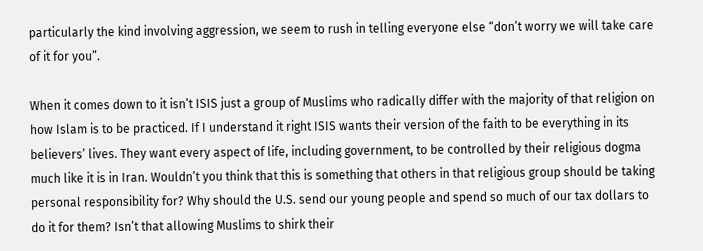particularly the kind involving aggression, we seem to rush in telling everyone else “don’t worry we will take care of it for you”.

When it comes down to it isn’t ISIS just a group of Muslims who radically differ with the majority of that religion on how Islam is to be practiced. If I understand it right ISIS wants their version of the faith to be everything in its believers’ lives. They want every aspect of life, including government, to be controlled by their religious dogma much like it is in Iran. Wouldn’t you think that this is something that others in that religious group should be taking personal responsibility for? Why should the U.S. send our young people and spend so much of our tax dollars to do it for them? Isn’t that allowing Muslims to shirk their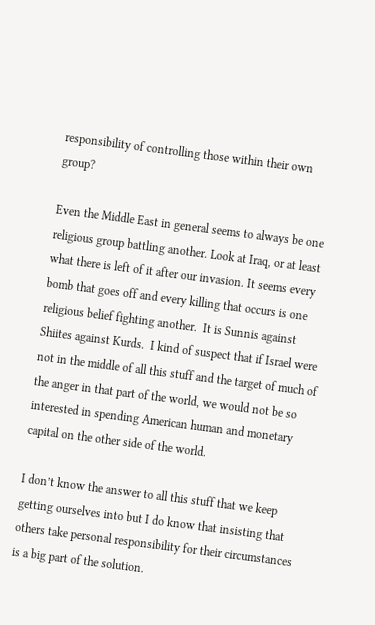responsibility of controlling those within their own group?

Even the Middle East in general seems to always be one religious group battling another. Look at Iraq, or at least what there is left of it after our invasion. It seems every bomb that goes off and every killing that occurs is one religious belief fighting another.  It is Sunnis against Shiites against Kurds.  I kind of suspect that if Israel were not in the middle of all this stuff and the target of much of the anger in that part of the world, we would not be so interested in spending American human and monetary capital on the other side of the world.

I don’t know the answer to all this stuff that we keep getting ourselves into but I do know that insisting that others take personal responsibility for their circumstances is a big part of the solution.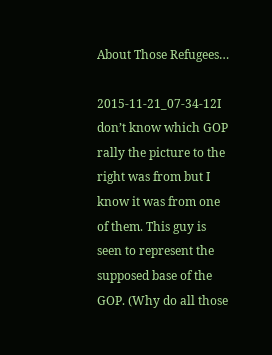About Those Refugees…

2015-11-21_07-34-12I don’t know which GOP rally the picture to the right was from but I know it was from one of them. This guy is seen to represent the supposed base of the GOP. (Why do all those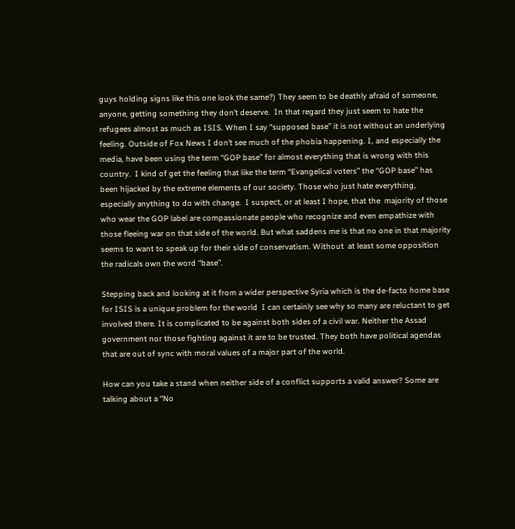guys holding signs like this one look the same?) They seem to be deathly afraid of someone, anyone, getting something they don’t deserve.  In that regard they just seem to hate the refugees almost as much as ISIS. When I say “supposed base” it is not without an underlying feeling. Outside of Fox News I don’t see much of the phobia happening. I, and especially the media, have been using the term “GOP base” for almost everything that is wrong with this country.  I kind of get the feeling that like the term “Evangelical voters” the “GOP base” has been hijacked by the extreme elements of our society. Those who just hate everything, especially anything to do with change.  I suspect, or at least I hope, that the  majority of those who wear the GOP label are compassionate people who recognize and even empathize with those fleeing war on that side of the world. But what saddens me is that no one in that majority seems to want to speak up for their side of conservatism. Without  at least some opposition the radicals own the word “base”.

Stepping back and looking at it from a wider perspective Syria which is the de-facto home base for ISIS is a unique problem for the world  I can certainly see why so many are reluctant to get involved there. It is complicated to be against both sides of a civil war. Neither the Assad government nor those fighting against it are to be trusted. They both have political agendas that are out of sync with moral values of a major part of the world.

How can you take a stand when neither side of a conflict supports a valid answer? Some are talking about a “No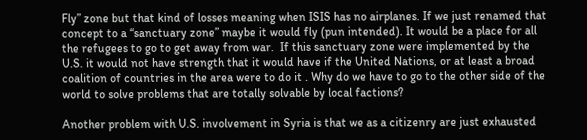Fly” zone but that kind of losses meaning when ISIS has no airplanes. If we just renamed that concept to a “sanctuary zone” maybe it would fly (pun intended). It would be a place for all the refugees to go to get away from war.  If this sanctuary zone were implemented by the U.S. it would not have strength that it would have if the United Nations, or at least a broad coalition of countries in the area were to do it . Why do we have to go to the other side of the world to solve problems that are totally solvable by local factions?

Another problem with U.S. involvement in Syria is that we as a citizenry are just exhausted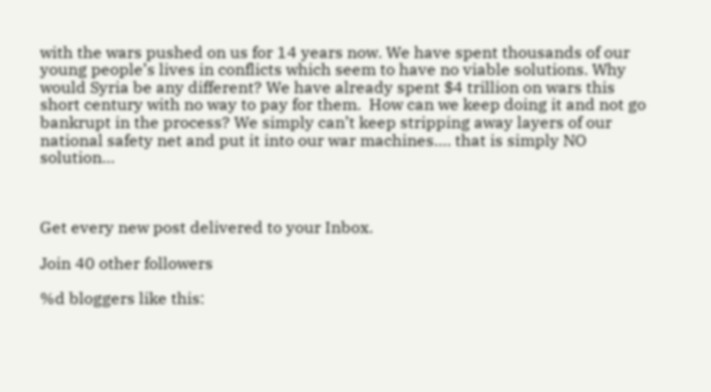with the wars pushed on us for 14 years now. We have spent thousands of our young people’s lives in conflicts which seem to have no viable solutions. Why would Syria be any different? We have already spent $4 trillion on wars this short century with no way to pay for them.  How can we keep doing it and not go bankrupt in the process? We simply can’t keep stripping away layers of our national safety net and put it into our war machines…. that is simply NO solution…



Get every new post delivered to your Inbox.

Join 40 other followers

%d bloggers like this: